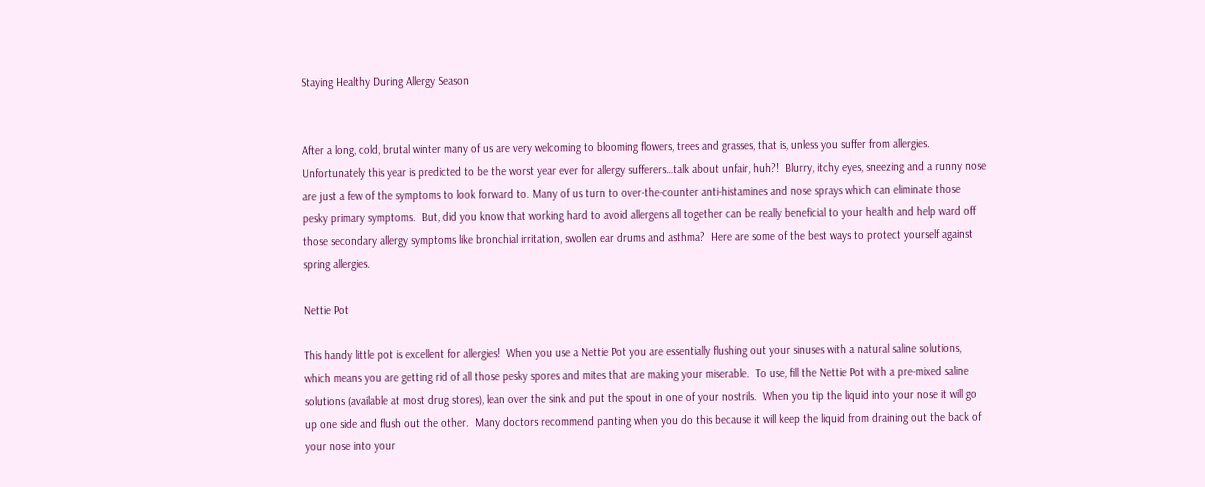Staying Healthy During Allergy Season


After a long, cold, brutal winter many of us are very welcoming to blooming flowers, trees and grasses, that is, unless you suffer from allergies.  Unfortunately this year is predicted to be the worst year ever for allergy sufferers…talk about unfair, huh?!  Blurry, itchy eyes, sneezing and a runny nose are just a few of the symptoms to look forward to. Many of us turn to over-the-counter anti-histamines and nose sprays which can eliminate those pesky primary symptoms.  But, did you know that working hard to avoid allergens all together can be really beneficial to your health and help ward off those secondary allergy symptoms like bronchial irritation, swollen ear drums and asthma?  Here are some of the best ways to protect yourself against spring allergies.

Nettie Pot

This handy little pot is excellent for allergies!  When you use a Nettie Pot you are essentially flushing out your sinuses with a natural saline solutions, which means you are getting rid of all those pesky spores and mites that are making your miserable.  To use, fill the Nettie Pot with a pre-mixed saline solutions (available at most drug stores), lean over the sink and put the spout in one of your nostrils.  When you tip the liquid into your nose it will go up one side and flush out the other.  Many doctors recommend panting when you do this because it will keep the liquid from draining out the back of your nose into your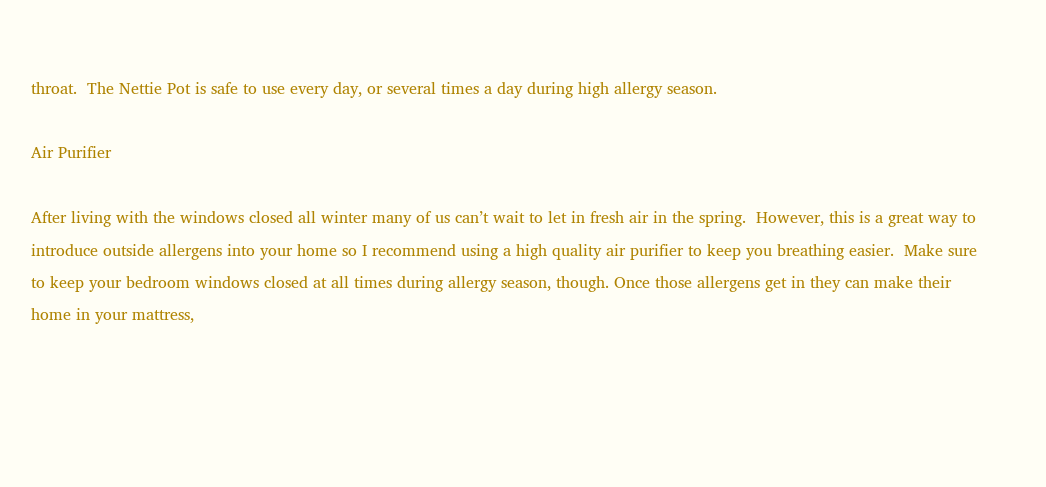throat.  The Nettie Pot is safe to use every day, or several times a day during high allergy season.

Air Purifier

After living with the windows closed all winter many of us can’t wait to let in fresh air in the spring.  However, this is a great way to introduce outside allergens into your home so I recommend using a high quality air purifier to keep you breathing easier.  Make sure to keep your bedroom windows closed at all times during allergy season, though. Once those allergens get in they can make their home in your mattress,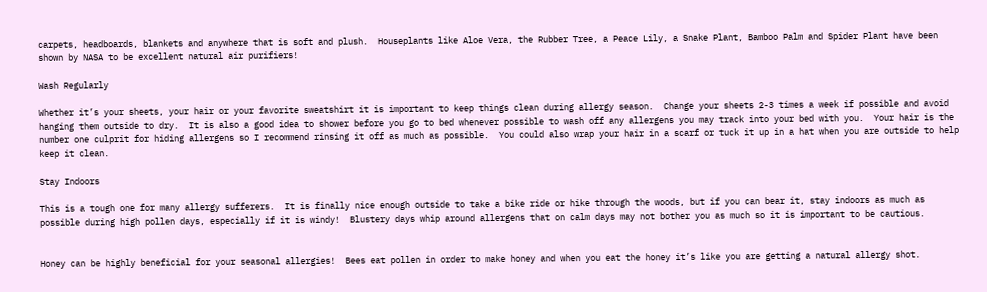carpets, headboards, blankets and anywhere that is soft and plush.  Houseplants like Aloe Vera, the Rubber Tree, a Peace Lily, a Snake Plant, Bamboo Palm and Spider Plant have been shown by NASA to be excellent natural air purifiers!

Wash Regularly

Whether it’s your sheets, your hair or your favorite sweatshirt it is important to keep things clean during allergy season.  Change your sheets 2-3 times a week if possible and avoid hanging them outside to dry.  It is also a good idea to shower before you go to bed whenever possible to wash off any allergens you may track into your bed with you.  Your hair is the number one culprit for hiding allergens so I recommend rinsing it off as much as possible.  You could also wrap your hair in a scarf or tuck it up in a hat when you are outside to help keep it clean.

Stay Indoors

This is a tough one for many allergy sufferers.  It is finally nice enough outside to take a bike ride or hike through the woods, but if you can bear it, stay indoors as much as possible during high pollen days, especially if it is windy!  Blustery days whip around allergens that on calm days may not bother you as much so it is important to be cautious.


Honey can be highly beneficial for your seasonal allergies!  Bees eat pollen in order to make honey and when you eat the honey it’s like you are getting a natural allergy shot.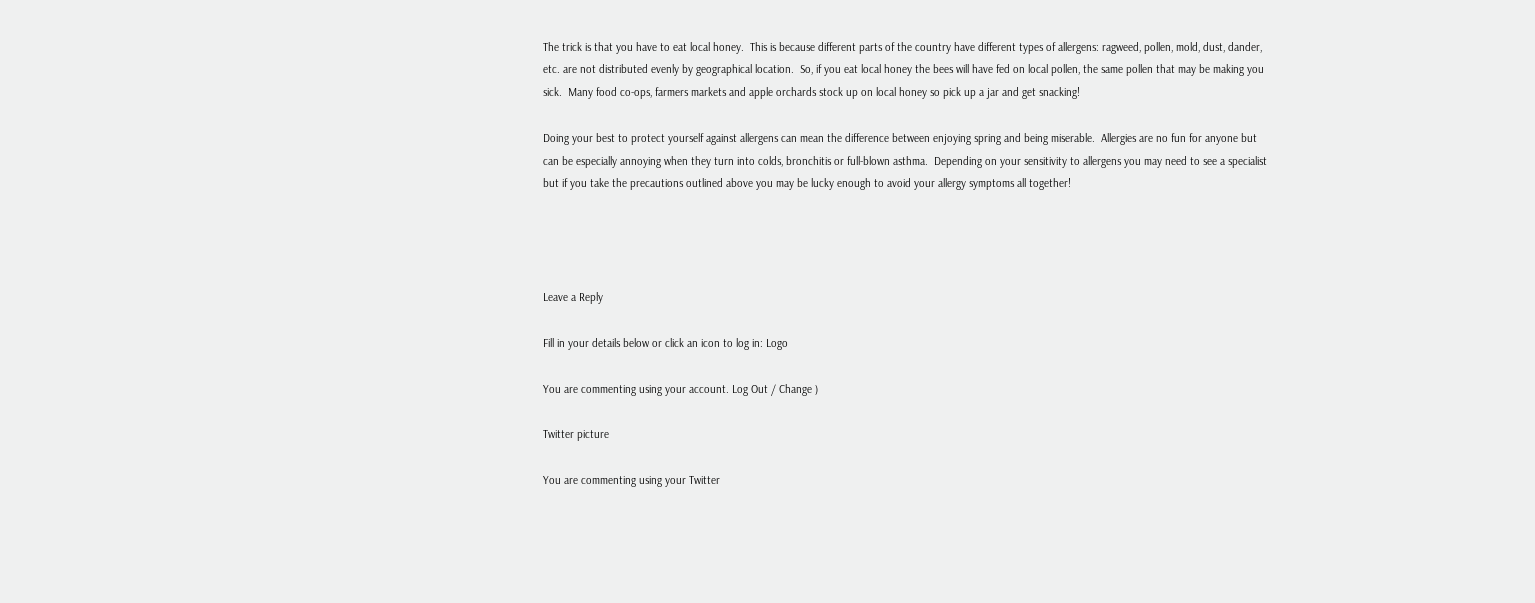The trick is that you have to eat local honey.  This is because different parts of the country have different types of allergens: ragweed, pollen, mold, dust, dander, etc. are not distributed evenly by geographical location.  So, if you eat local honey the bees will have fed on local pollen, the same pollen that may be making you sick.  Many food co-ops, farmers markets and apple orchards stock up on local honey so pick up a jar and get snacking!

Doing your best to protect yourself against allergens can mean the difference between enjoying spring and being miserable.  Allergies are no fun for anyone but can be especially annoying when they turn into colds, bronchitis or full-blown asthma.  Depending on your sensitivity to allergens you may need to see a specialist but if you take the precautions outlined above you may be lucky enough to avoid your allergy symptoms all together!




Leave a Reply

Fill in your details below or click an icon to log in: Logo

You are commenting using your account. Log Out / Change )

Twitter picture

You are commenting using your Twitter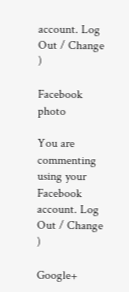account. Log Out / Change )

Facebook photo

You are commenting using your Facebook account. Log Out / Change )

Google+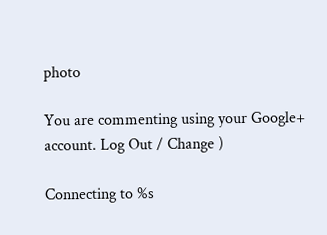photo

You are commenting using your Google+ account. Log Out / Change )

Connecting to %s